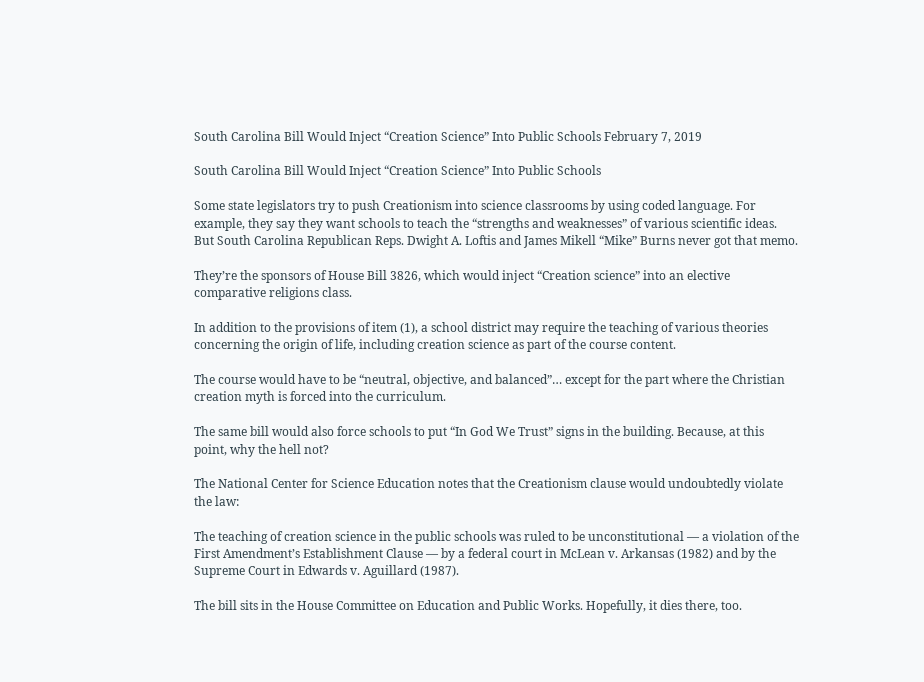South Carolina Bill Would Inject “Creation Science” Into Public Schools February 7, 2019

South Carolina Bill Would Inject “Creation Science” Into Public Schools

Some state legislators try to push Creationism into science classrooms by using coded language. For example, they say they want schools to teach the “strengths and weaknesses” of various scientific ideas. But South Carolina Republican Reps. Dwight A. Loftis and James Mikell “Mike” Burns never got that memo.

They’re the sponsors of House Bill 3826, which would inject “Creation science” into an elective comparative religions class.

In addition to the provisions of item (1), a school district may require the teaching of various theories concerning the origin of life, including creation science as part of the course content.

The course would have to be “neutral, objective, and balanced”… except for the part where the Christian creation myth is forced into the curriculum.

The same bill would also force schools to put “In God We Trust” signs in the building. Because, at this point, why the hell not?

The National Center for Science Education notes that the Creationism clause would undoubtedly violate the law:

The teaching of creation science in the public schools was ruled to be unconstitutional — a violation of the First Amendment’s Establishment Clause — by a federal court in McLean v. Arkansas (1982) and by the Supreme Court in Edwards v. Aguillard (1987).

The bill sits in the House Committee on Education and Public Works. Hopefully, it dies there, too.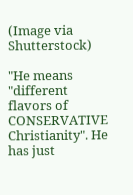(Image via Shutterstock)

"He means "different flavors of CONSERVATIVE Christianity". He has just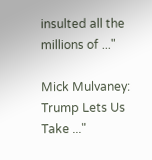insulted all the millions of ..."

Mick Mulvaney: Trump Lets Us Take ..."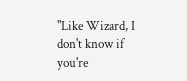"Like Wizard, I don't know if you're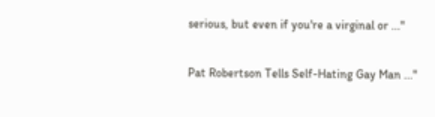serious, but even if you're a virginal or ..."

Pat Robertson Tells Self-Hating Gay Man ..."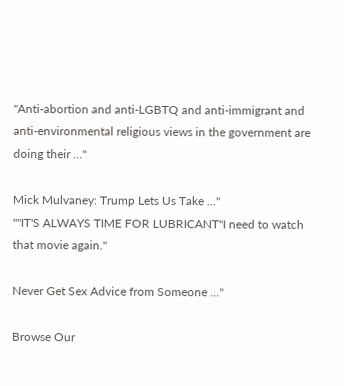"Anti-abortion and anti-LGBTQ and anti-immigrant and anti-environmental religious views in the government are doing their ..."

Mick Mulvaney: Trump Lets Us Take ..."
""IT'S ALWAYS TIME FOR LUBRICANT"I need to watch that movie again."

Never Get Sex Advice from Someone ..."

Browse Our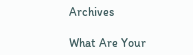Archives

What Are Your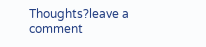Thoughts?leave a comment